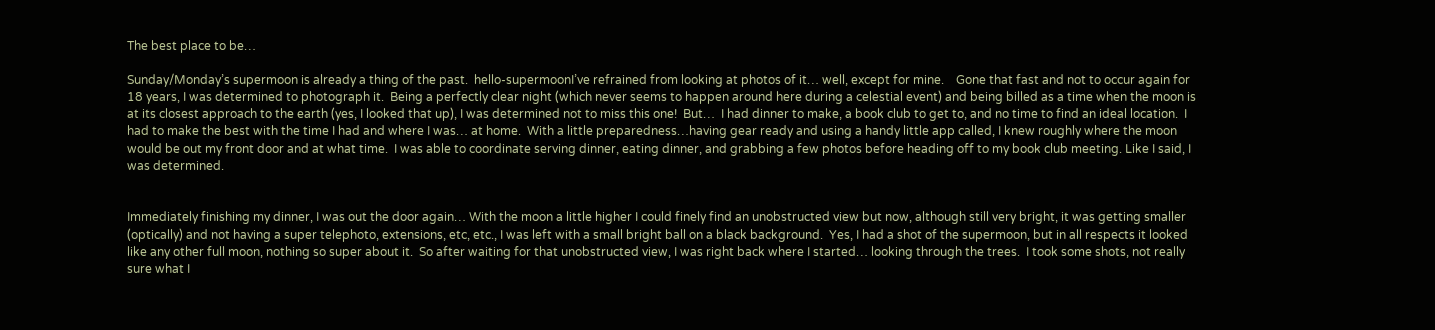The best place to be…

Sunday/Monday’s supermoon is already a thing of the past.  hello-supermoonI’ve refrained from looking at photos of it… well, except for mine.    Gone that fast and not to occur again for 18 years, I was determined to photograph it.  Being a perfectly clear night (which never seems to happen around here during a celestial event) and being billed as a time when the moon is at its closest approach to the earth (yes, I looked that up), I was determined not to miss this one!  But…  I had dinner to make, a book club to get to, and no time to find an ideal location.  I had to make the best with the time I had and where I was… at home.  With a little preparedness…having gear ready and using a handy little app called, I knew roughly where the moon would be out my front door and at what time.  I was able to coordinate serving dinner, eating dinner, and grabbing a few photos before heading off to my book club meeting. Like I said, I was determined.


Immediately finishing my dinner, I was out the door again… With the moon a little higher I could finely find an unobstructed view but now, although still very bright, it was getting smaller (optically) and not having a super telephoto, extensions, etc, etc., I was left with a small bright ball on a black background.  Yes, I had a shot of the supermoon, but in all respects it looked like any other full moon, nothing so super about it.  So after waiting for that unobstructed view, I was right back where I started… looking through the trees.  I took some shots, not really sure what I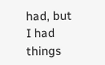had, but I had things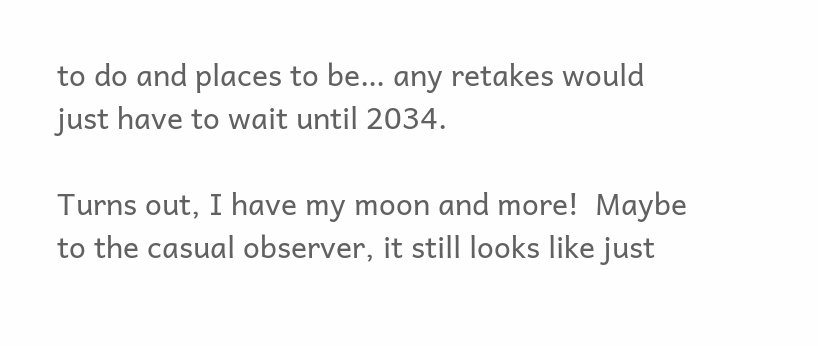to do and places to be… any retakes would just have to wait until 2034.

Turns out, I have my moon and more!  Maybe to the casual observer, it still looks like just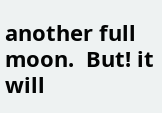another full  moon.  But! it will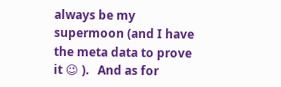always be my supermoon (and I have the meta data to prove it 😉 ).   And as for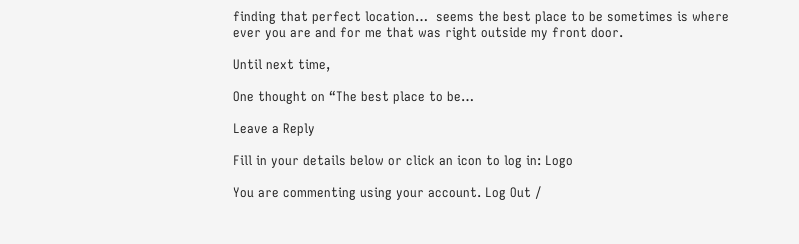finding that perfect location…  seems the best place to be sometimes is where ever you are and for me that was right outside my front door.

Until next time,

One thought on “The best place to be…

Leave a Reply

Fill in your details below or click an icon to log in: Logo

You are commenting using your account. Log Out /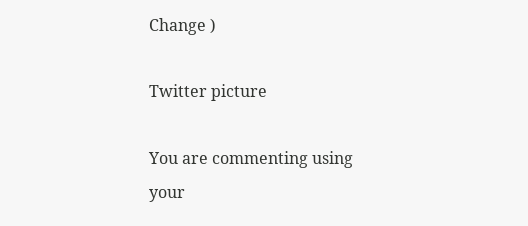Change )

Twitter picture

You are commenting using your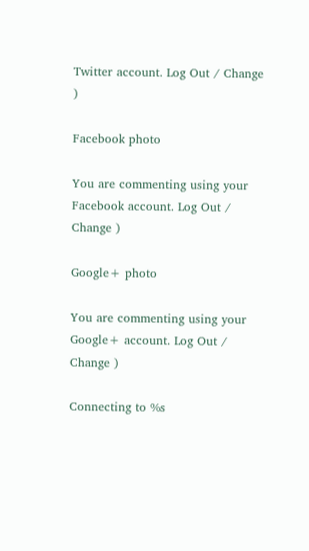Twitter account. Log Out / Change )

Facebook photo

You are commenting using your Facebook account. Log Out / Change )

Google+ photo

You are commenting using your Google+ account. Log Out / Change )

Connecting to %s